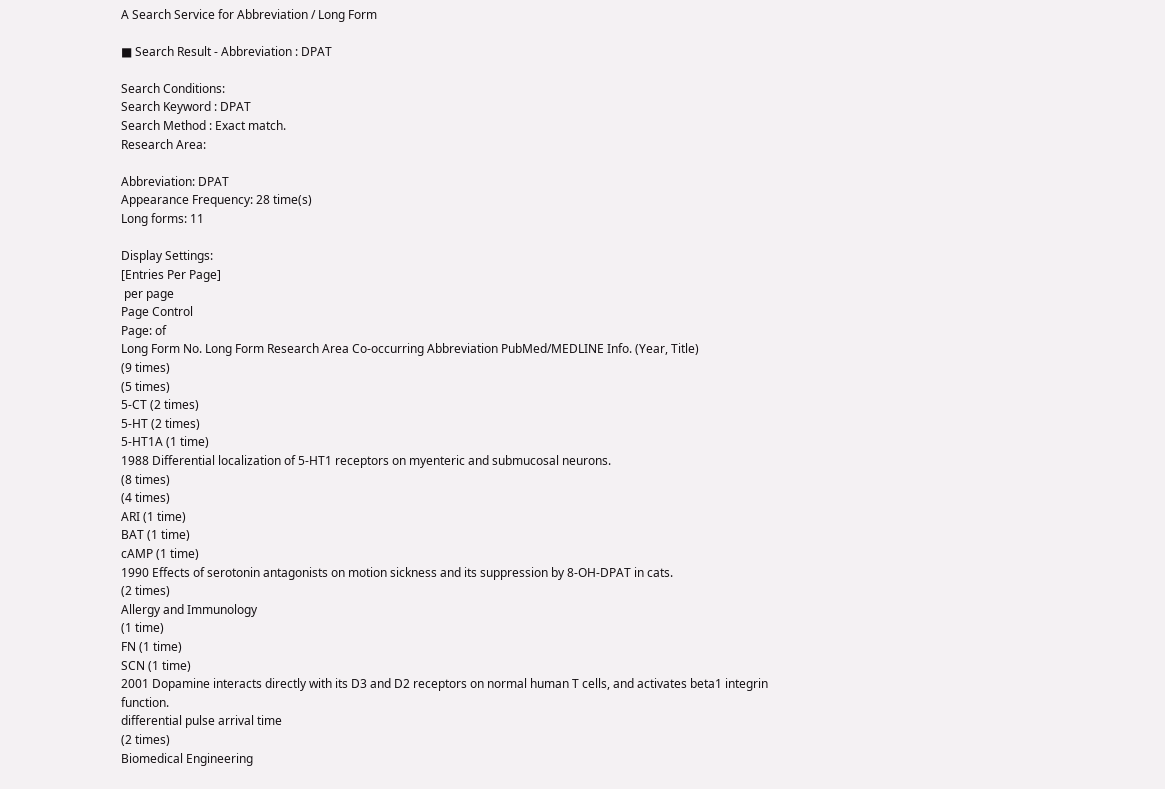A Search Service for Abbreviation / Long Form

■ Search Result - Abbreviation : DPAT

Search Conditions:
Search Keyword : DPAT
Search Method : Exact match.
Research Area:

Abbreviation: DPAT
Appearance Frequency: 28 time(s)
Long forms: 11

Display Settings:
[Entries Per Page]
 per page
Page Control
Page: of
Long Form No. Long Form Research Area Co-occurring Abbreviation PubMed/MEDLINE Info. (Year, Title)
(9 times)
(5 times)
5-CT (2 times)
5-HT (2 times)
5-HT1A (1 time)
1988 Differential localization of 5-HT1 receptors on myenteric and submucosal neurons.
(8 times)
(4 times)
ARI (1 time)
BAT (1 time)
cAMP (1 time)
1990 Effects of serotonin antagonists on motion sickness and its suppression by 8-OH-DPAT in cats.
(2 times)
Allergy and Immunology
(1 time)
FN (1 time)
SCN (1 time)
2001 Dopamine interacts directly with its D3 and D2 receptors on normal human T cells, and activates beta1 integrin function.
differential pulse arrival time
(2 times)
Biomedical Engineering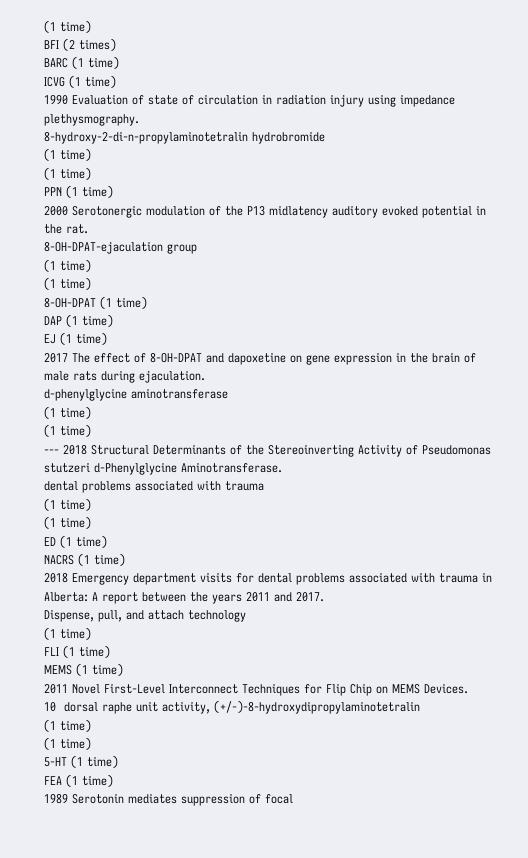(1 time)
BFI (2 times)
BARC (1 time)
ICVG (1 time)
1990 Evaluation of state of circulation in radiation injury using impedance plethysmography.
8-hydroxy-2-di-n-propylaminotetralin hydrobromide
(1 time)
(1 time)
PPN (1 time)
2000 Serotonergic modulation of the P13 midlatency auditory evoked potential in the rat.
8-OH-DPAT-ejaculation group
(1 time)
(1 time)
8-OH-DPAT (1 time)
DAP (1 time)
EJ (1 time)
2017 The effect of 8-OH-DPAT and dapoxetine on gene expression in the brain of male rats during ejaculation.
d-phenylglycine aminotransferase
(1 time)
(1 time)
--- 2018 Structural Determinants of the Stereoinverting Activity of Pseudomonas stutzeri d-Phenylglycine Aminotransferase.
dental problems associated with trauma
(1 time)
(1 time)
ED (1 time)
NACRS (1 time)
2018 Emergency department visits for dental problems associated with trauma in Alberta: A report between the years 2011 and 2017.
Dispense, pull, and attach technology
(1 time)
FLI (1 time)
MEMS (1 time)
2011 Novel First-Level Interconnect Techniques for Flip Chip on MEMS Devices.
10  dorsal raphe unit activity, (+/-)-8-hydroxydipropylaminotetralin
(1 time)
(1 time)
5-HT (1 time)
FEA (1 time)
1989 Serotonin mediates suppression of focal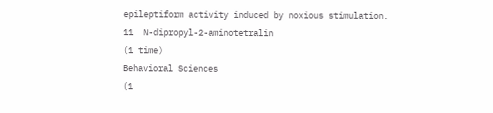epileptiform activity induced by noxious stimulation.
11  N-dipropyl-2-aminotetralin
(1 time)
Behavioral Sciences
(1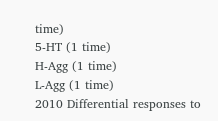time)
5-HT (1 time)
H-Agg (1 time)
L-Agg (1 time)
2010 Differential responses to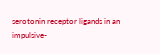serotonin receptor ligands in an impulsive-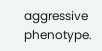aggressive phenotype.